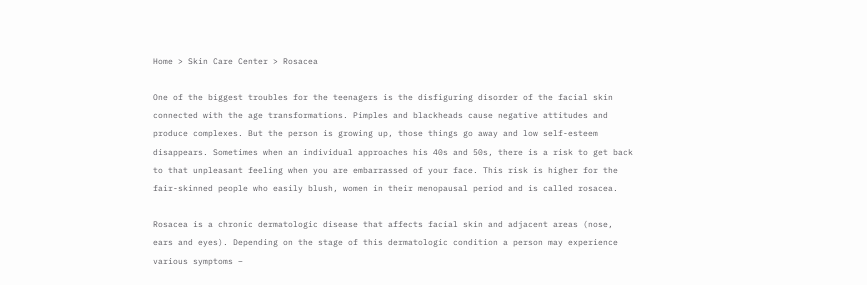Home > Skin Care Center > Rosacea

One of the biggest troubles for the teenagers is the disfiguring disorder of the facial skin connected with the age transformations. Pimples and blackheads cause negative attitudes and produce complexes. But the person is growing up, those things go away and low self-esteem disappears. Sometimes when an individual approaches his 40s and 50s, there is a risk to get back to that unpleasant feeling when you are embarrassed of your face. This risk is higher for the fair-skinned people who easily blush, women in their menopausal period and is called rosacea.

Rosacea is a chronic dermatologic disease that affects facial skin and adjacent areas (nose, ears and eyes). Depending on the stage of this dermatologic condition a person may experience various symptoms –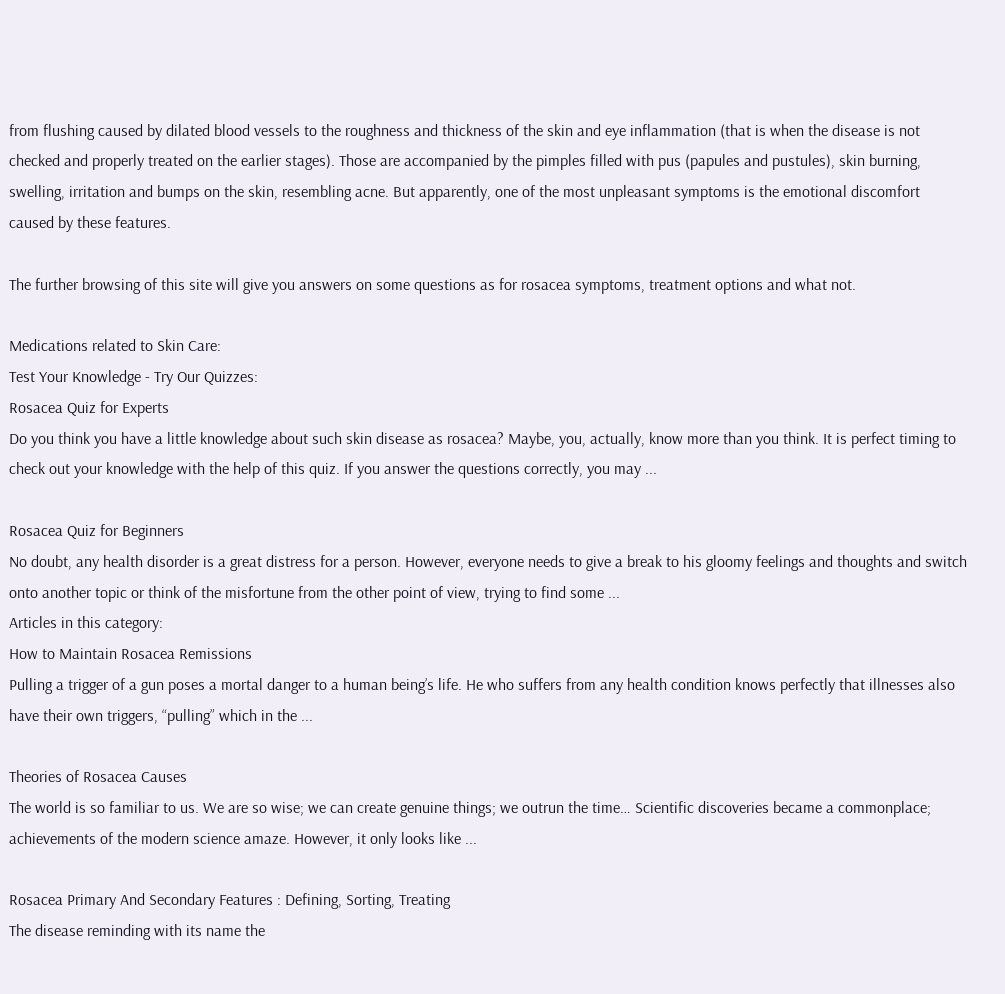from flushing caused by dilated blood vessels to the roughness and thickness of the skin and eye inflammation (that is when the disease is not checked and properly treated on the earlier stages). Those are accompanied by the pimples filled with pus (papules and pustules), skin burning, swelling, irritation and bumps on the skin, resembling acne. But apparently, one of the most unpleasant symptoms is the emotional discomfort caused by these features.

The further browsing of this site will give you answers on some questions as for rosacea symptoms, treatment options and what not.

Medications related to Skin Care:
Test Your Knowledge - Try Our Quizzes:
Rosacea Quiz for Experts
Do you think you have a little knowledge about such skin disease as rosacea? Maybe, you, actually, know more than you think. It is perfect timing to check out your knowledge with the help of this quiz. If you answer the questions correctly, you may ...

Rosacea Quiz for Beginners
No doubt, any health disorder is a great distress for a person. However, everyone needs to give a break to his gloomy feelings and thoughts and switch onto another topic or think of the misfortune from the other point of view, trying to find some ...
Articles in this category:
How to Maintain Rosacea Remissions
Pulling a trigger of a gun poses a mortal danger to a human being’s life. He who suffers from any health condition knows perfectly that illnesses also have their own triggers, “pulling” which in the ...

Theories of Rosacea Causes
The world is so familiar to us. We are so wise; we can create genuine things; we outrun the time… Scientific discoveries became a commonplace; achievements of the modern science amaze. However, it only looks like ...

Rosacea Primary And Secondary Features : Defining, Sorting, Treating
The disease reminding with its name the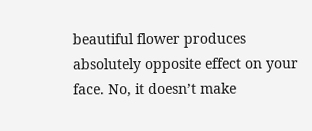beautiful flower produces absolutely opposite effect on your face. No, it doesn’t make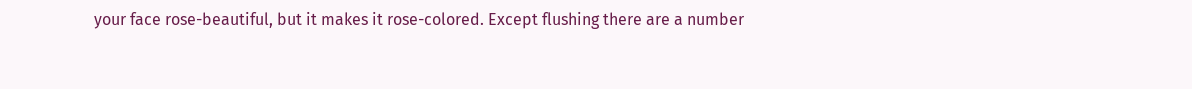your face rose-beautiful, but it makes it rose-colored. Except flushing there are a number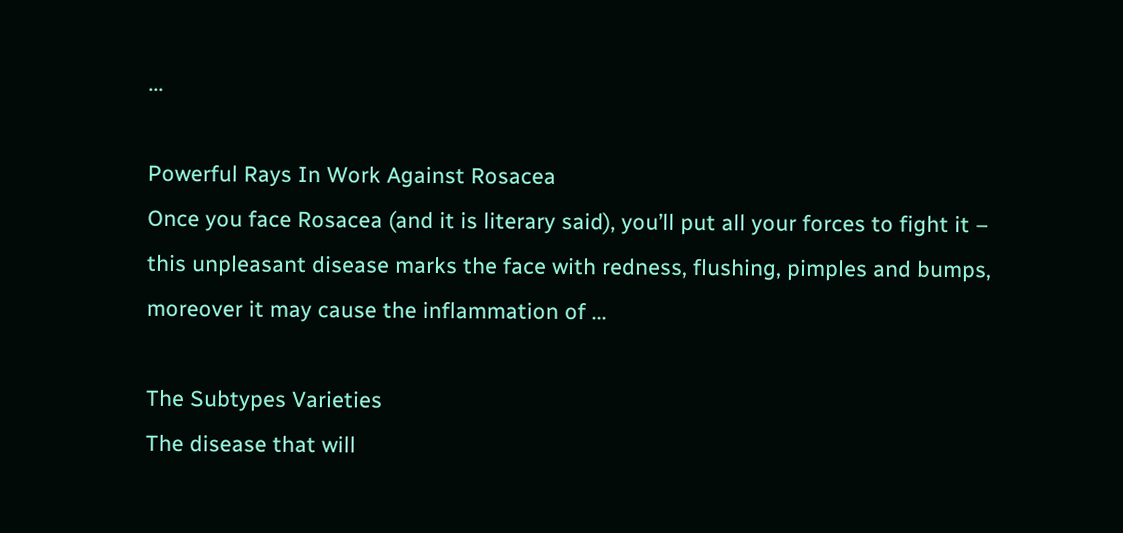...

Powerful Rays In Work Against Rosacea
Once you face Rosacea (and it is literary said), you’ll put all your forces to fight it – this unpleasant disease marks the face with redness, flushing, pimples and bumps, moreover it may cause the inflammation of ...

The Subtypes Varieties
The disease that will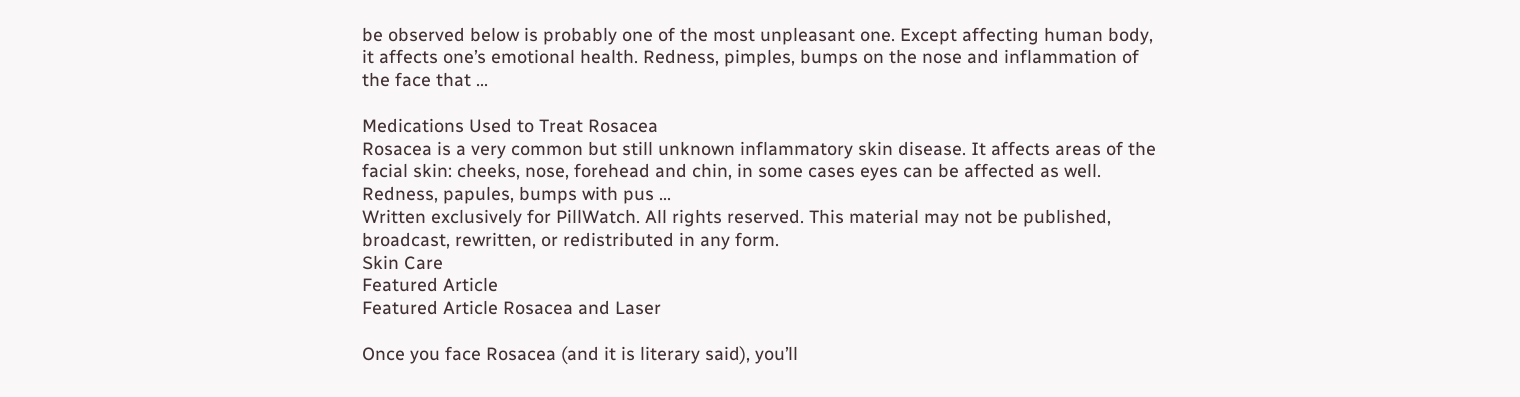be observed below is probably one of the most unpleasant one. Except affecting human body, it affects one’s emotional health. Redness, pimples, bumps on the nose and inflammation of the face that ...

Medications Used to Treat Rosacea
Rosacea is a very common but still unknown inflammatory skin disease. It affects areas of the facial skin: cheeks, nose, forehead and chin, in some cases eyes can be affected as well. Redness, papules, bumps with pus ...
Written exclusively for PillWatch. All rights reserved. This material may not be published, broadcast, rewritten, or redistributed in any form.
Skin Care
Featured Article
Featured Article Rosacea and Laser

Once you face Rosacea (and it is literary said), you’ll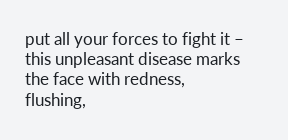put all your forces to fight it – this unpleasant disease marks the face with redness, flushing,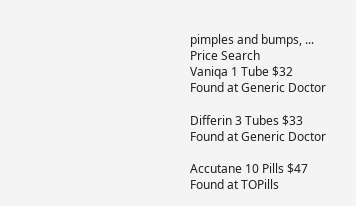pimples and bumps, ...
Price Search
Vaniqa 1 Tube $32
Found at Generic Doctor

Differin 3 Tubes $33
Found at Generic Doctor

Accutane 10 Pills $47
Found at TOPills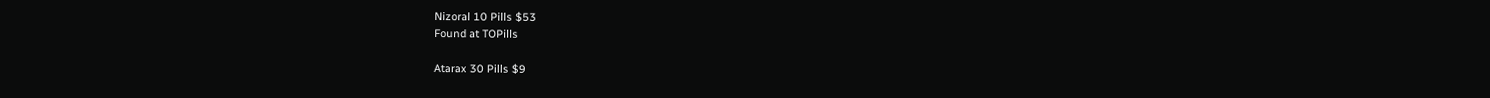Nizoral 10 Pills $53
Found at TOPills

Atarax 30 Pills $9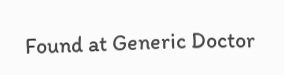Found at Generic Doctor